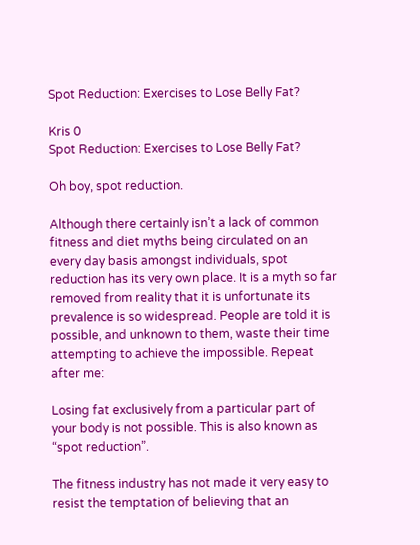Spot Reduction: Exercises to Lose Belly Fat?

Kris 0
Spot Reduction: Exercises to Lose Belly Fat?

Oh boy, spot reduction.

Although there certainly isn’t a lack of common fitness and diet myths being circulated on an every day basis amongst individuals, spot reduction has its very own place. It is a myth so far removed from reality that it is unfortunate its prevalence is so widespread. People are told it is possible, and unknown to them, waste their time attempting to achieve the impossible. Repeat after me:

Losing fat exclusively from a particular part of your body is not possible. This is also known as “spot reduction”.

The fitness industry has not made it very easy to resist the temptation of believing that an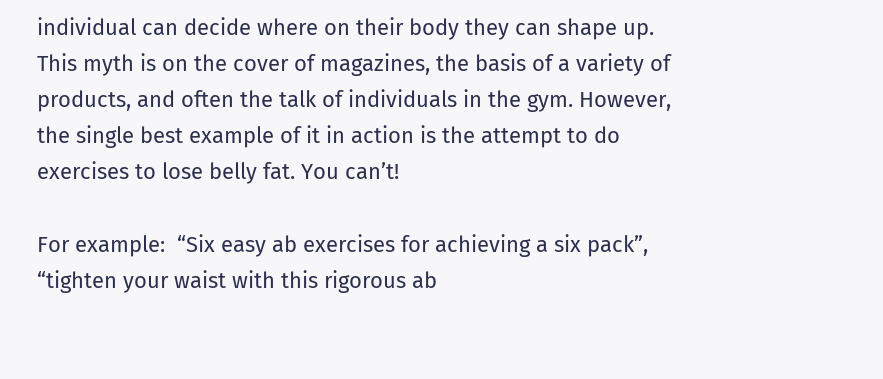individual can decide where on their body they can shape up. This myth is on the cover of magazines, the basis of a variety of products, and often the talk of individuals in the gym. However, the single best example of it in action is the attempt to do exercises to lose belly fat. You can’t!

For example:  “Six easy ab exercises for achieving a six pack”, “tighten your waist with this rigorous ab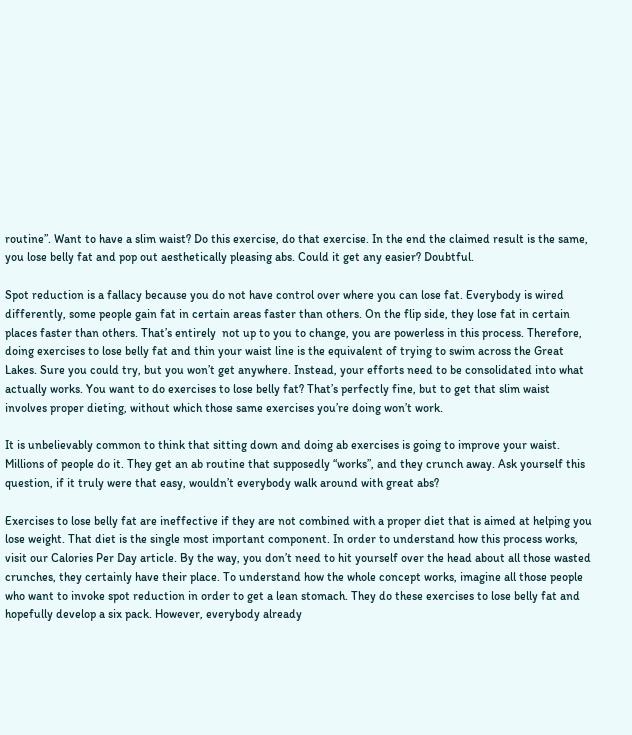routine”. Want to have a slim waist? Do this exercise, do that exercise. In the end the claimed result is the same, you lose belly fat and pop out aesthetically pleasing abs. Could it get any easier? Doubtful.

Spot reduction is a fallacy because you do not have control over where you can lose fat. Everybody is wired differently, some people gain fat in certain areas faster than others. On the flip side, they lose fat in certain places faster than others. That’s entirely  not up to you to change, you are powerless in this process. Therefore, doing exercises to lose belly fat and thin your waist line is the equivalent of trying to swim across the Great Lakes. Sure you could try, but you won’t get anywhere. Instead, your efforts need to be consolidated into what actually works. You want to do exercises to lose belly fat? That’s perfectly fine, but to get that slim waist involves proper dieting, without which those same exercises you’re doing won’t work.

It is unbelievably common to think that sitting down and doing ab exercises is going to improve your waist. Millions of people do it. They get an ab routine that supposedly “works”, and they crunch away. Ask yourself this question, if it truly were that easy, wouldn’t everybody walk around with great abs?

Exercises to lose belly fat are ineffective if they are not combined with a proper diet that is aimed at helping you lose weight. That diet is the single most important component. In order to understand how this process works, visit our Calories Per Day article. By the way, you don’t need to hit yourself over the head about all those wasted crunches, they certainly have their place. To understand how the whole concept works, imagine all those people who want to invoke spot reduction in order to get a lean stomach. They do these exercises to lose belly fat and hopefully develop a six pack. However, everybody already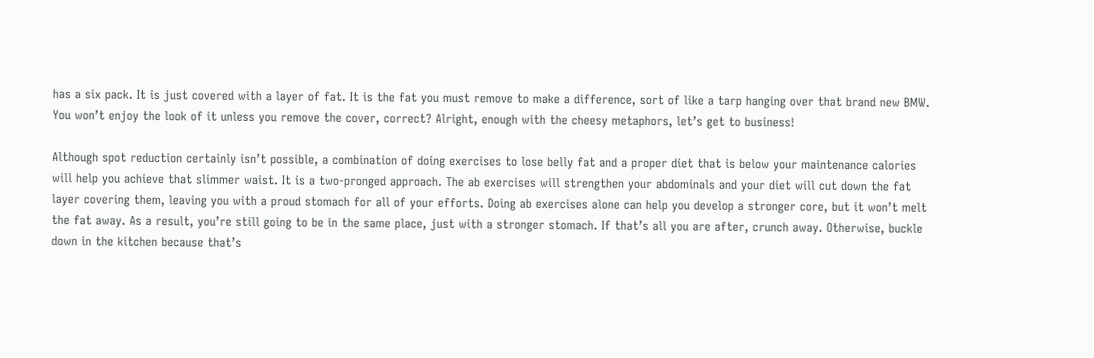has a six pack. It is just covered with a layer of fat. It is the fat you must remove to make a difference, sort of like a tarp hanging over that brand new BMW. You won’t enjoy the look of it unless you remove the cover, correct? Alright, enough with the cheesy metaphors, let’s get to business!

Although spot reduction certainly isn’t possible, a combination of doing exercises to lose belly fat and a proper diet that is below your maintenance calories will help you achieve that slimmer waist. It is a two-pronged approach. The ab exercises will strengthen your abdominals and your diet will cut down the fat layer covering them, leaving you with a proud stomach for all of your efforts. Doing ab exercises alone can help you develop a stronger core, but it won’t melt the fat away. As a result, you’re still going to be in the same place, just with a stronger stomach. If that’s all you are after, crunch away. Otherwise, buckle down in the kitchen because that’s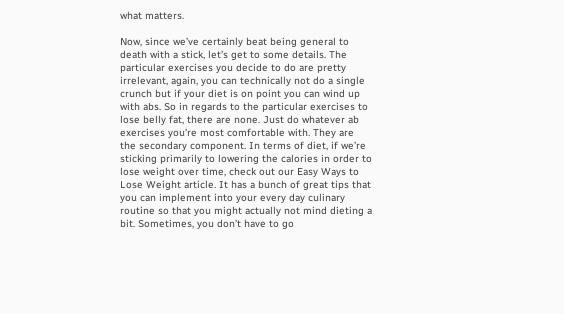what matters.

Now, since we’ve certainly beat being general to death with a stick, let’s get to some details. The particular exercises you decide to do are pretty irrelevant, again, you can technically not do a single crunch but if your diet is on point you can wind up with abs. So in regards to the particular exercises to lose belly fat, there are none. Just do whatever ab exercises you’re most comfortable with. They are the secondary component. In terms of diet, if we’re sticking primarily to lowering the calories in order to lose weight over time, check out our Easy Ways to Lose Weight article. It has a bunch of great tips that you can implement into your every day culinary routine so that you might actually not mind dieting a bit. Sometimes, you don’t have to go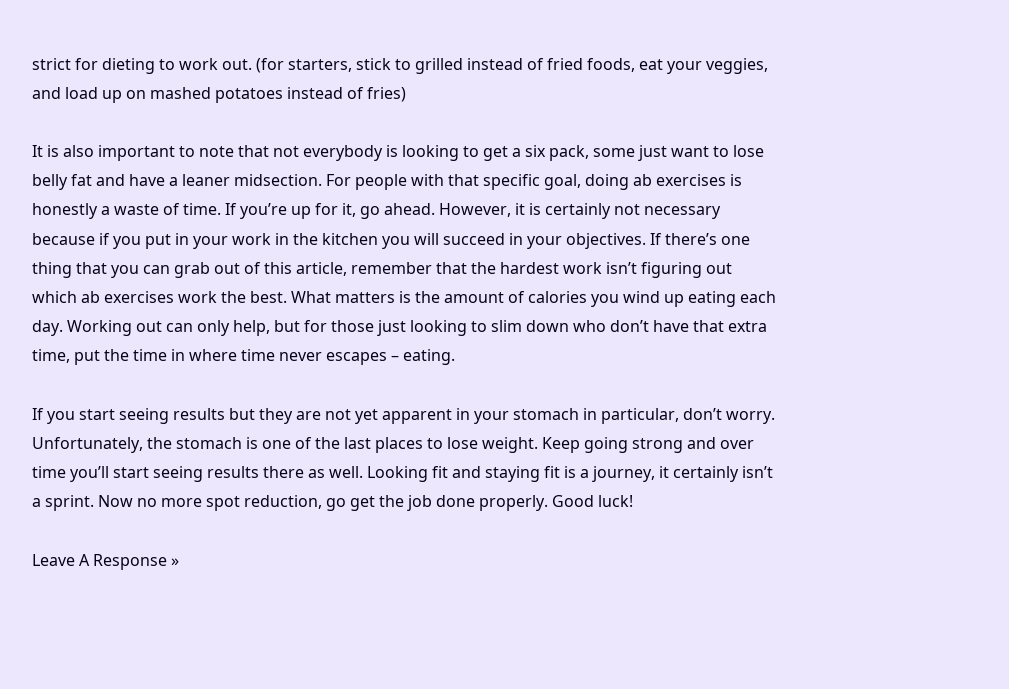strict for dieting to work out. (for starters, stick to grilled instead of fried foods, eat your veggies, and load up on mashed potatoes instead of fries)

It is also important to note that not everybody is looking to get a six pack, some just want to lose belly fat and have a leaner midsection. For people with that specific goal, doing ab exercises is honestly a waste of time. If you’re up for it, go ahead. However, it is certainly not necessary because if you put in your work in the kitchen you will succeed in your objectives. If there’s one thing that you can grab out of this article, remember that the hardest work isn’t figuring out which ab exercises work the best. What matters is the amount of calories you wind up eating each day. Working out can only help, but for those just looking to slim down who don’t have that extra time, put the time in where time never escapes – eating.

If you start seeing results but they are not yet apparent in your stomach in particular, don’t worry. Unfortunately, the stomach is one of the last places to lose weight. Keep going strong and over time you’ll start seeing results there as well. Looking fit and staying fit is a journey, it certainly isn’t a sprint. Now no more spot reduction, go get the job done properly. Good luck!

Leave A Response »